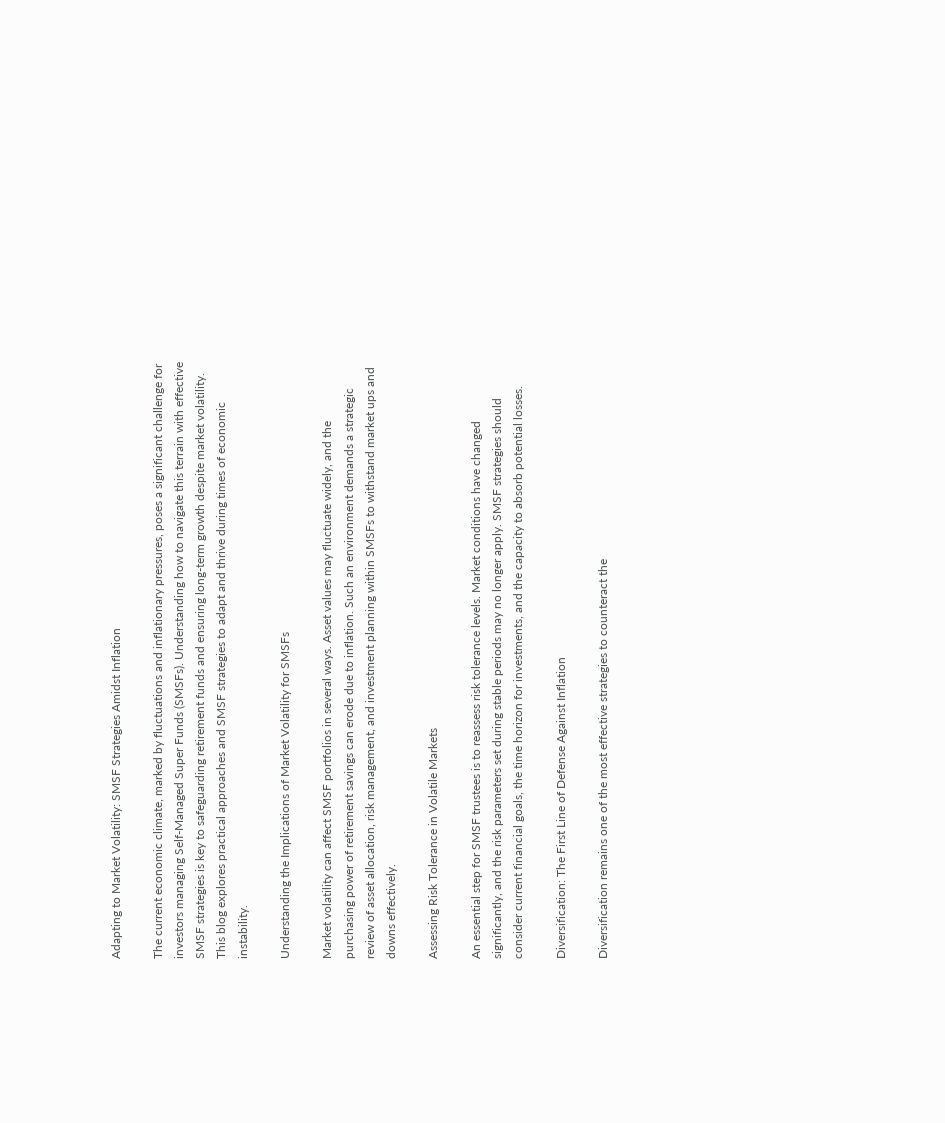Adapting to Market Volatility: SMSF Strategies Amidst Inflation

The current economic climate, marked by fluctuations and inflationary pressures, poses a significant challenge for investors managing Self-Managed Super Funds (SMSFs). Understanding how to navigate this terrain with effective SMSF strategies is key to safeguarding retirement funds and ensuring long-term growth despite market volatility. This blog explores practical approaches and SMSF strategies to adapt and thrive during times of economic instability.

Understanding the Implications of Market Volatility for SMSFs

Market volatility can affect SMSF portfolios in several ways. Asset values may fluctuate widely, and the purchasing power of retirement savings can erode due to inflation. Such an environment demands a strategic review of asset allocation, risk management, and investment planning within SMSFs to withstand market ups and downs effectively.

Assessing Risk Tolerance in Volatile Markets

An essential step for SMSF trustees is to reassess risk tolerance levels. Market conditions have changed significantly, and the risk parameters set during stable periods may no longer apply. SMSF strategies should consider current financial goals, the time horizon for investments, and the capacity to absorb potential losses.

Diversification: The First Line of Defense Against Inflation

Diversification remains one of the most effective strategies to counteract the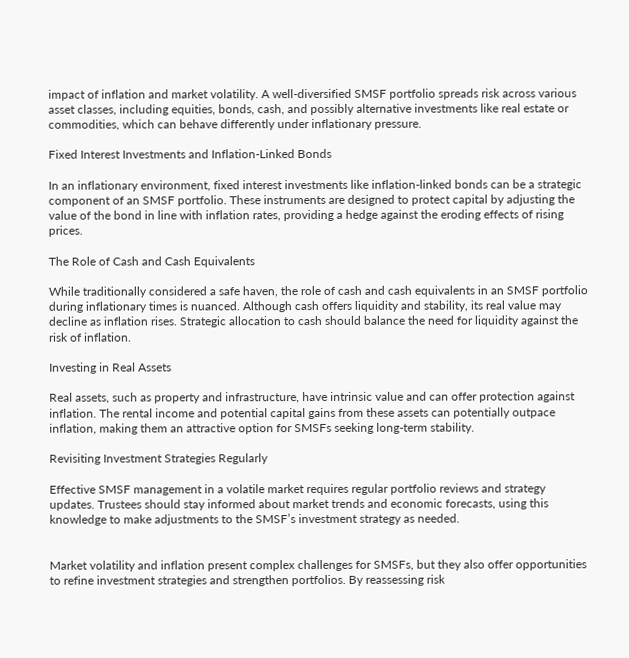impact of inflation and market volatility. A well-diversified SMSF portfolio spreads risk across various asset classes, including equities, bonds, cash, and possibly alternative investments like real estate or commodities, which can behave differently under inflationary pressure.

Fixed Interest Investments and Inflation-Linked Bonds

In an inflationary environment, fixed interest investments like inflation-linked bonds can be a strategic component of an SMSF portfolio. These instruments are designed to protect capital by adjusting the value of the bond in line with inflation rates, providing a hedge against the eroding effects of rising prices.

The Role of Cash and Cash Equivalents

While traditionally considered a safe haven, the role of cash and cash equivalents in an SMSF portfolio during inflationary times is nuanced. Although cash offers liquidity and stability, its real value may decline as inflation rises. Strategic allocation to cash should balance the need for liquidity against the risk of inflation.

Investing in Real Assets

Real assets, such as property and infrastructure, have intrinsic value and can offer protection against inflation. The rental income and potential capital gains from these assets can potentially outpace inflation, making them an attractive option for SMSFs seeking long-term stability.

Revisiting Investment Strategies Regularly

Effective SMSF management in a volatile market requires regular portfolio reviews and strategy updates. Trustees should stay informed about market trends and economic forecasts, using this knowledge to make adjustments to the SMSF’s investment strategy as needed.


Market volatility and inflation present complex challenges for SMSFs, but they also offer opportunities to refine investment strategies and strengthen portfolios. By reassessing risk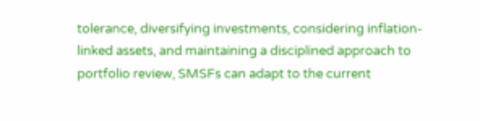tolerance, diversifying investments, considering inflation-linked assets, and maintaining a disciplined approach to portfolio review, SMSFs can adapt to the current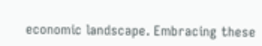economic landscape. Embracing these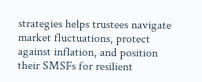strategies helps trustees navigate market fluctuations, protect against inflation, and position their SMSFs for resilient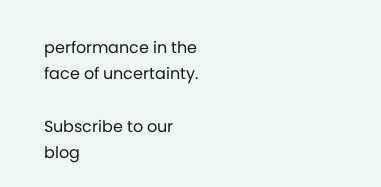performance in the face of uncertainty.

Subscribe to our blog